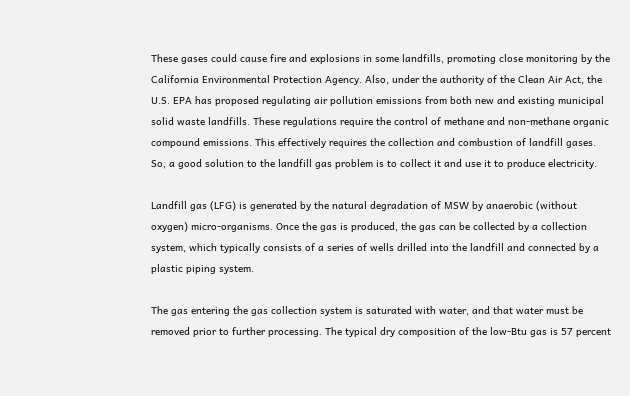These gases could cause fire and explosions in some landfills, promoting close monitoring by the California Environmental Protection Agency. Also, under the authority of the Clean Air Act, the U.S. EPA has proposed regulating air pollution emissions from both new and existing municipal solid waste landfills. These regulations require the control of methane and non-methane organic compound emissions. This effectively requires the collection and combustion of landfill gases. So, a good solution to the landfill gas problem is to collect it and use it to produce electricity.

Landfill gas (LFG) is generated by the natural degradation of MSW by anaerobic (without oxygen) micro-organisms. Once the gas is produced, the gas can be collected by a collection system, which typically consists of a series of wells drilled into the landfill and connected by a plastic piping system.

The gas entering the gas collection system is saturated with water, and that water must be removed prior to further processing. The typical dry composition of the low-Btu gas is 57 percent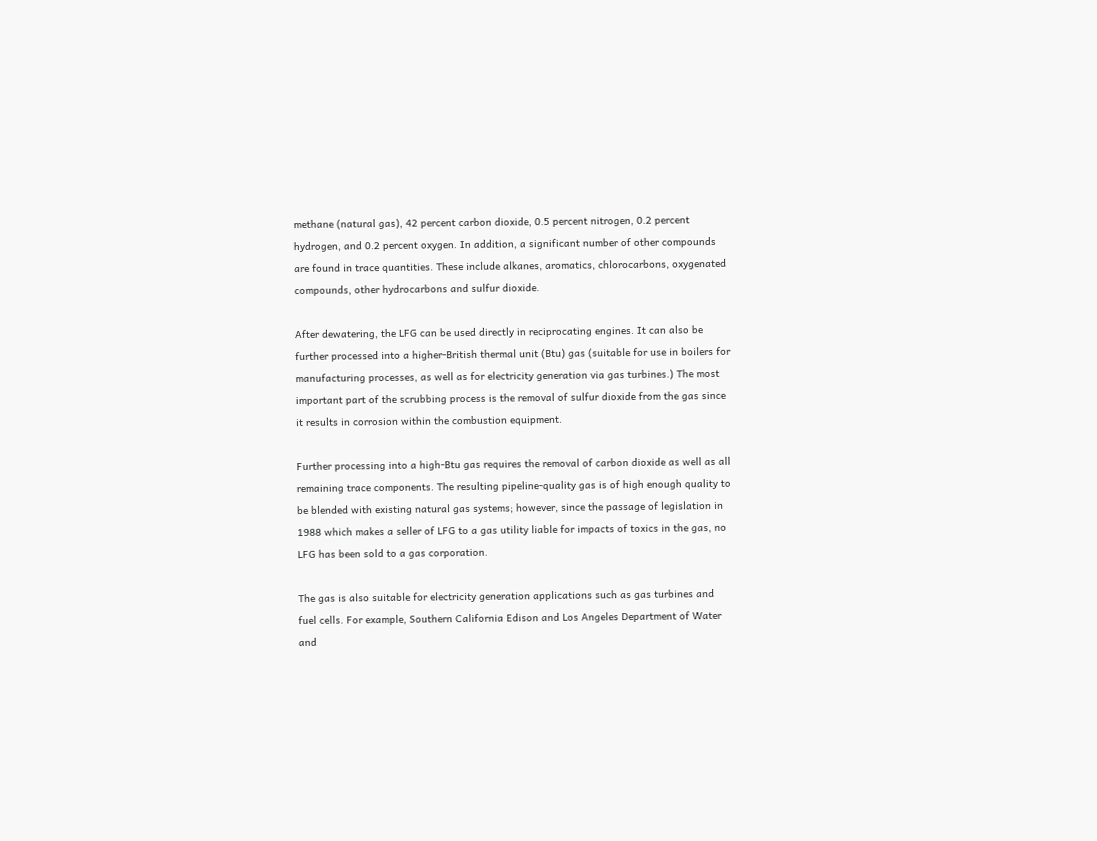methane (natural gas), 42 percent carbon dioxide, 0.5 percent nitrogen, 0.2 percent hydrogen, and 0.2 percent oxygen. In addition, a significant number of other compounds are found in trace quantities. These include alkanes, aromatics, chlorocarbons, oxygenated compounds, other hydrocarbons and sulfur dioxide.

After dewatering, the LFG can be used directly in reciprocating engines. It can also be further processed into a higher-British thermal unit (Btu) gas (suitable for use in boilers for manufacturing processes, as well as for electricity generation via gas turbines.) The most important part of the scrubbing process is the removal of sulfur dioxide from the gas since it results in corrosion within the combustion equipment.

Further processing into a high-Btu gas requires the removal of carbon dioxide as well as all remaining trace components. The resulting pipeline-quality gas is of high enough quality to be blended with existing natural gas systems; however, since the passage of legislation in 1988 which makes a seller of LFG to a gas utility liable for impacts of toxics in the gas, no LFG has been sold to a gas corporation.

The gas is also suitable for electricity generation applications such as gas turbines and fuel cells. For example, Southern California Edison and Los Angeles Department of Water and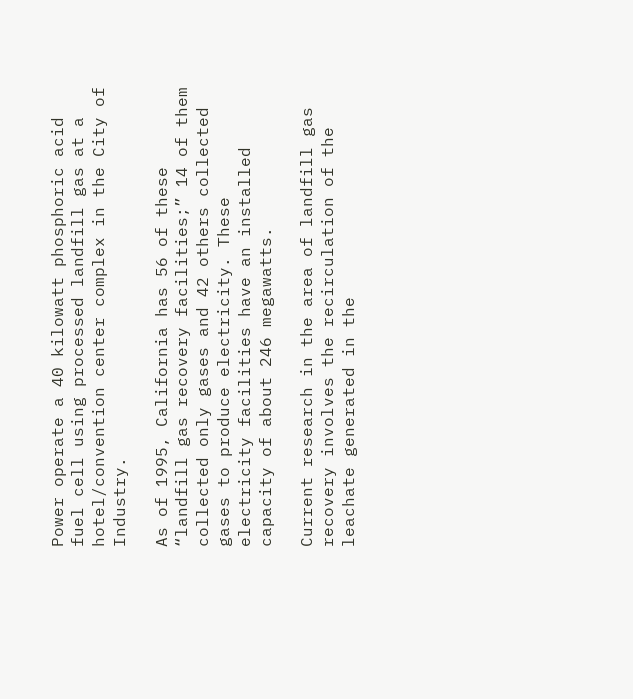Power operate a 40 kilowatt phosphoric acid fuel cell using processed landfill gas at a hotel/convention center complex in the City of Industry.

As of 1995, California has 56 of these “landfill gas recovery facilities;” 14 of them collected only gases and 42 others collected gases to produce electricity. These electricity facilities have an installed capacity of about 246 megawatts.

Current research in the area of landfill gas recovery involves the recirculation of the leachate generated in the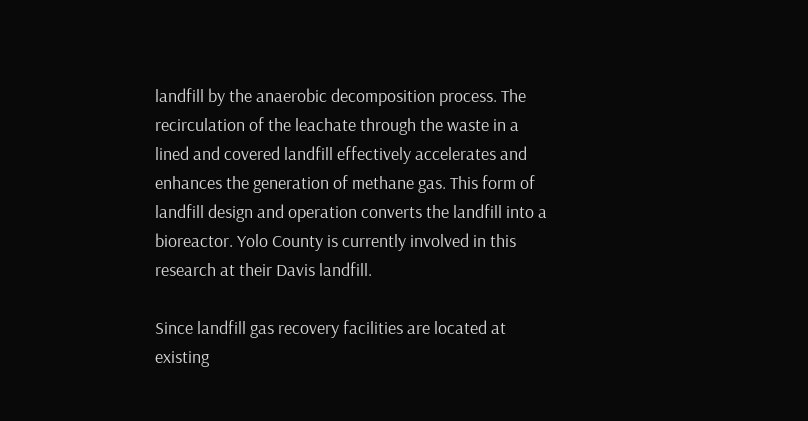landfill by the anaerobic decomposition process. The recirculation of the leachate through the waste in a lined and covered landfill effectively accelerates and enhances the generation of methane gas. This form of landfill design and operation converts the landfill into a bioreactor. Yolo County is currently involved in this research at their Davis landfill.

Since landfill gas recovery facilities are located at existing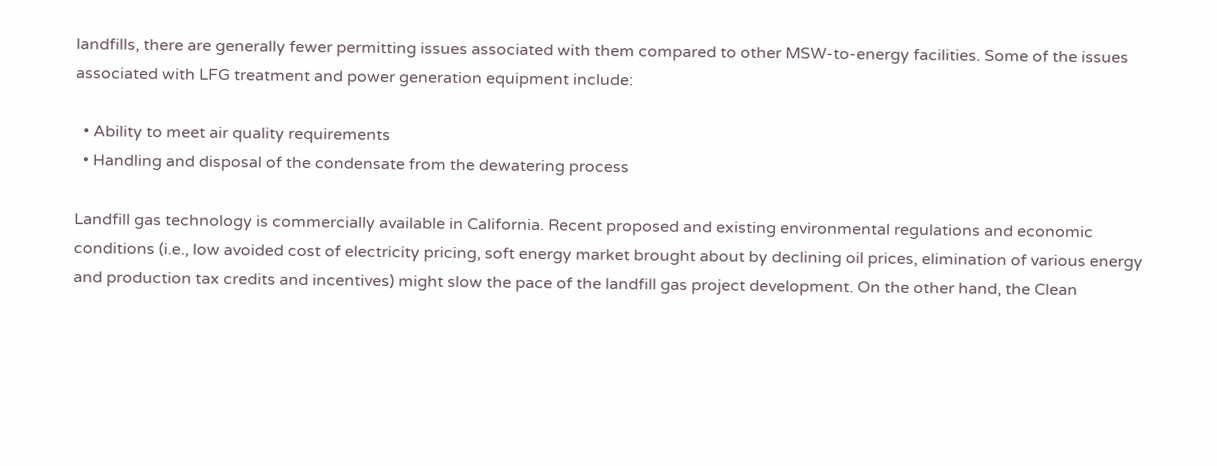landfills, there are generally fewer permitting issues associated with them compared to other MSW-to-energy facilities. Some of the issues associated with LFG treatment and power generation equipment include:

  • Ability to meet air quality requirements
  • Handling and disposal of the condensate from the dewatering process

Landfill gas technology is commercially available in California. Recent proposed and existing environmental regulations and economic conditions (i.e., low avoided cost of electricity pricing, soft energy market brought about by declining oil prices, elimination of various energy and production tax credits and incentives) might slow the pace of the landfill gas project development. On the other hand, the Clean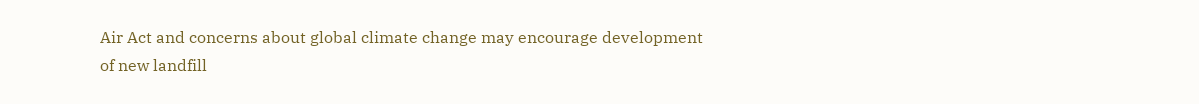Air Act and concerns about global climate change may encourage development of new landfill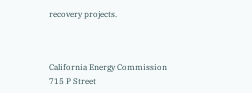recovery projects.



California Energy Commission
715 P Street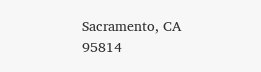Sacramento, CA 95814